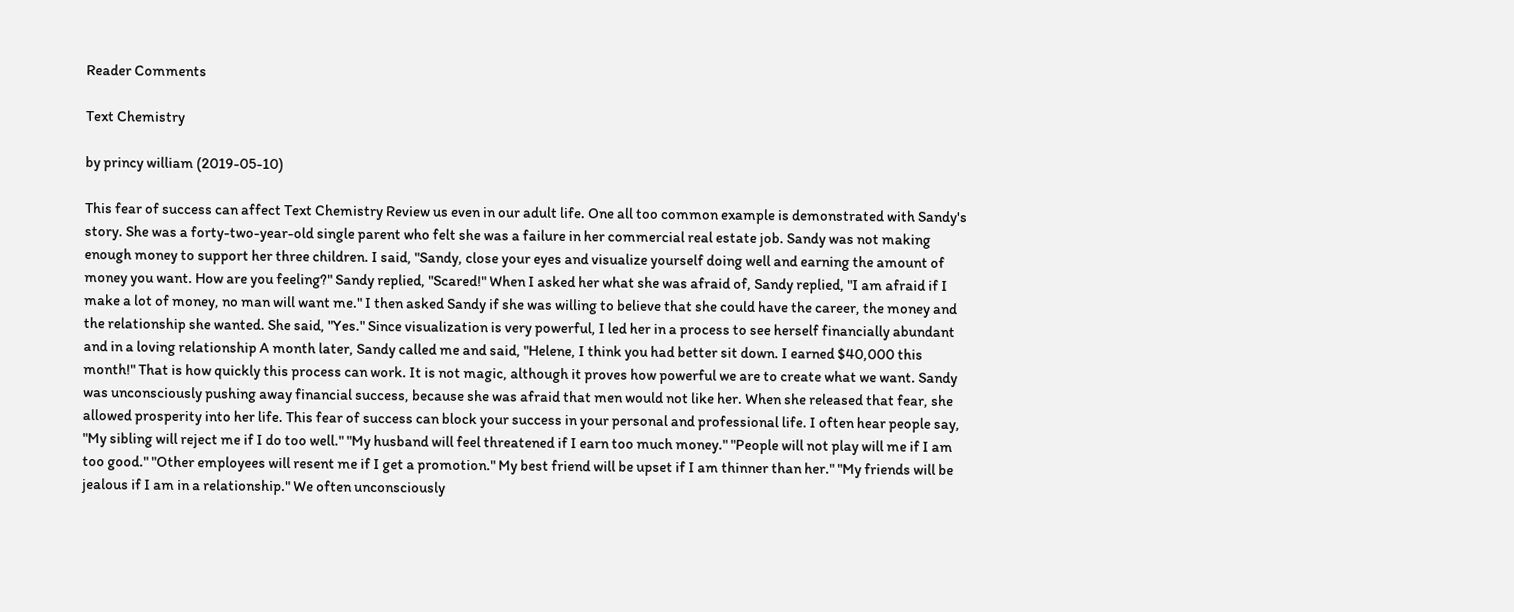Reader Comments

Text Chemistry

by princy william (2019-05-10)

This fear of success can affect Text Chemistry Review us even in our adult life. One all too common example is demonstrated with Sandy's story. She was a forty-two-year-old single parent who felt she was a failure in her commercial real estate job. Sandy was not making enough money to support her three children. I said, "Sandy, close your eyes and visualize yourself doing well and earning the amount of money you want. How are you feeling?" Sandy replied, "Scared!" When I asked her what she was afraid of, Sandy replied, "I am afraid if I make a lot of money, no man will want me." I then asked Sandy if she was willing to believe that she could have the career, the money and the relationship she wanted. She said, "Yes." Since visualization is very powerful, I led her in a process to see herself financially abundant and in a loving relationship A month later, Sandy called me and said, "Helene, I think you had better sit down. I earned $40,000 this month!" That is how quickly this process can work. It is not magic, although it proves how powerful we are to create what we want. Sandy was unconsciously pushing away financial success, because she was afraid that men would not like her. When she released that fear, she allowed prosperity into her life. This fear of success can block your success in your personal and professional life. I often hear people say, "My sibling will reject me if I do too well." "My husband will feel threatened if I earn too much money." "People will not play will me if I am too good." "Other employees will resent me if I get a promotion." My best friend will be upset if I am thinner than her." "My friends will be jealous if I am in a relationship." We often unconsciously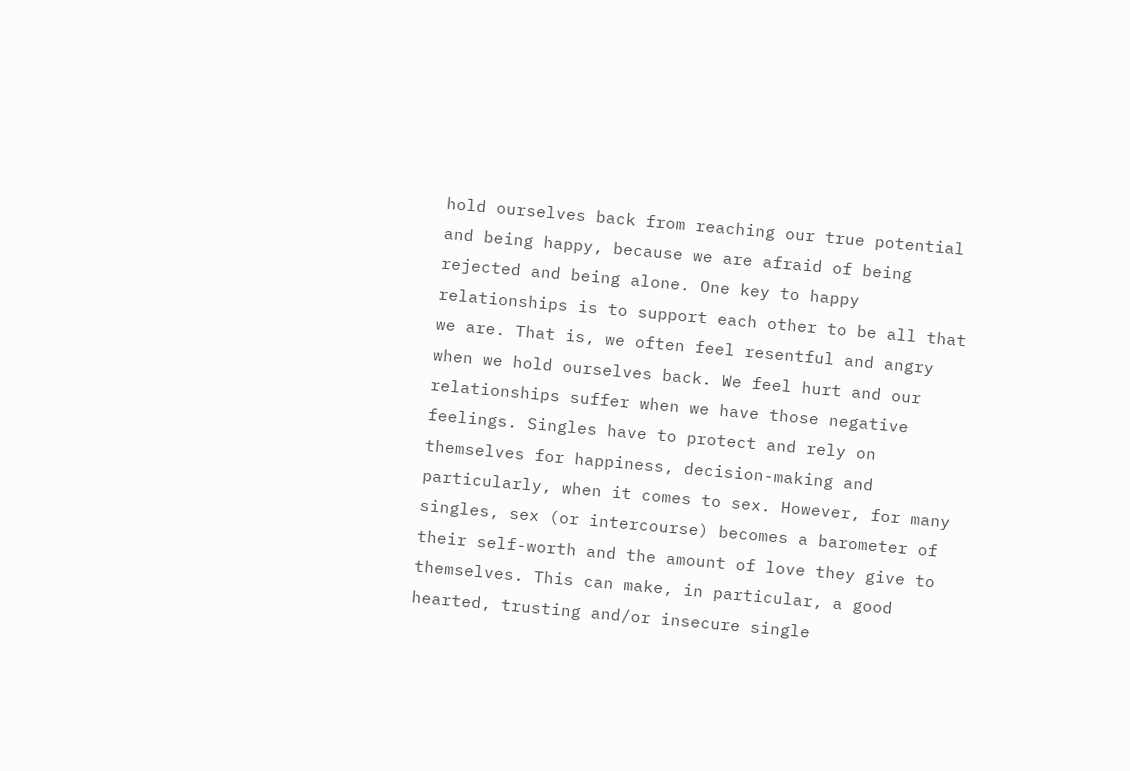hold ourselves back from reaching our true potential and being happy, because we are afraid of being rejected and being alone. One key to happy relationships is to support each other to be all that we are. That is, we often feel resentful and angry when we hold ourselves back. We feel hurt and our relationships suffer when we have those negative feelings. Singles have to protect and rely on themselves for happiness, decision-making and particularly, when it comes to sex. However, for many singles, sex (or intercourse) becomes a barometer of their self-worth and the amount of love they give to themselves. This can make, in particular, a good hearted, trusting and/or insecure single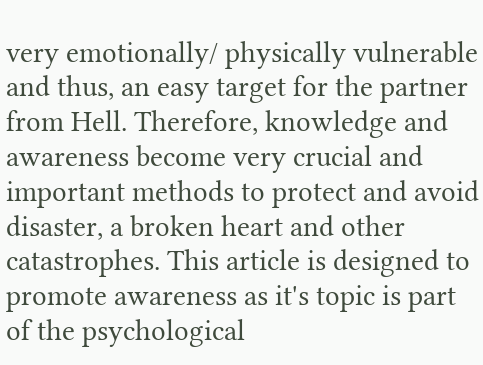very emotionally/ physically vulnerable and thus, an easy target for the partner from Hell. Therefore, knowledge and awareness become very crucial and important methods to protect and avoid disaster, a broken heart and other catastrophes. This article is designed to promote awareness as it's topic is part of the psychological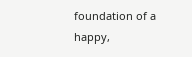foundation of a happy,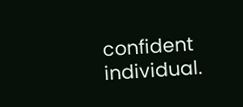confident individual.